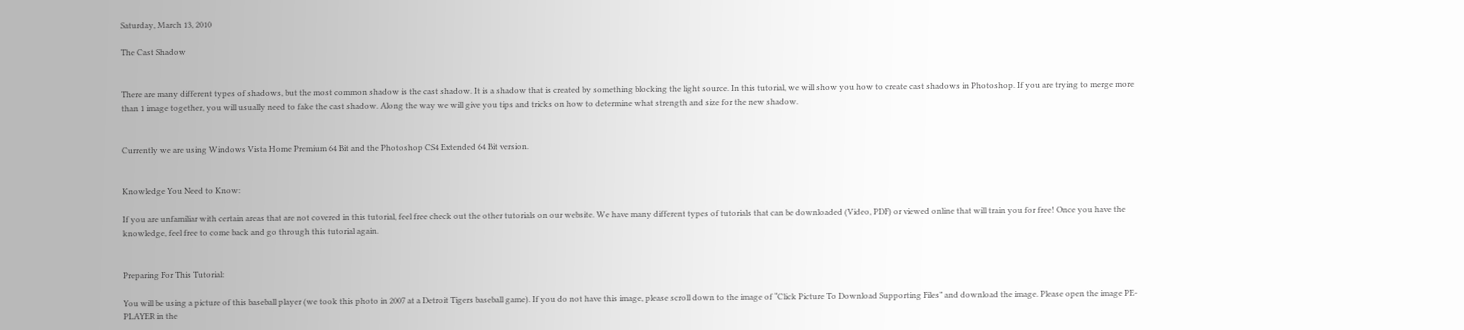Saturday, March 13, 2010

The Cast Shadow


There are many different types of shadows, but the most common shadow is the cast shadow. It is a shadow that is created by something blocking the light source. In this tutorial, we will show you how to create cast shadows in Photoshop. If you are trying to merge more than 1 image together, you will usually need to fake the cast shadow. Along the way we will give you tips and tricks on how to determine what strength and size for the new shadow.


Currently we are using Windows Vista Home Premium 64 Bit and the Photoshop CS4 Extended 64 Bit version.


Knowledge You Need to Know:

If you are unfamiliar with certain areas that are not covered in this tutorial, feel free check out the other tutorials on our website. We have many different types of tutorials that can be downloaded (Video, PDF) or viewed online that will train you for free! Once you have the knowledge, feel free to come back and go through this tutorial again.


Preparing For This Tutorial:

You will be using a picture of this baseball player (we took this photo in 2007 at a Detroit Tigers baseball game). If you do not have this image, please scroll down to the image of “Click Picture To Download Supporting Files” and download the image. Please open the image PE-PLAYER in the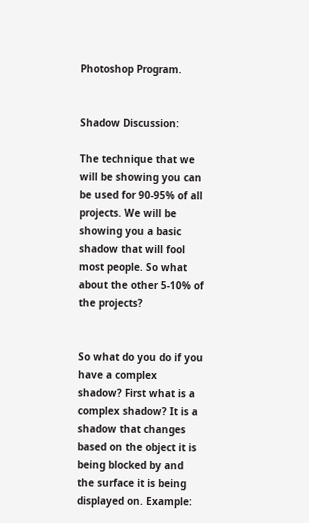Photoshop Program.


Shadow Discussion:

The technique that we will be showing you can be used for 90-95% of all projects. We will be showing you a basic shadow that will fool most people. So what about the other 5-10% of the projects?


So what do you do if you have a complex shadow? First what is a complex shadow? It is a shadow that changes based on the object it is being blocked by and the surface it is being displayed on. Example: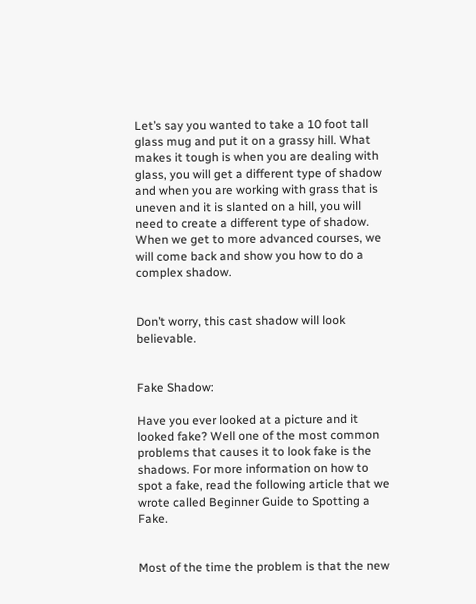Let’s say you wanted to take a 10 foot tall glass mug and put it on a grassy hill. What makes it tough is when you are dealing with glass, you will get a different type of shadow and when you are working with grass that is uneven and it is slanted on a hill, you will need to create a different type of shadow. When we get to more advanced courses, we will come back and show you how to do a complex shadow.


Don’t worry, this cast shadow will look believable.


Fake Shadow:

Have you ever looked at a picture and it looked fake? Well one of the most common problems that causes it to look fake is the shadows. For more information on how to spot a fake, read the following article that we wrote called Beginner Guide to Spotting a Fake.


Most of the time the problem is that the new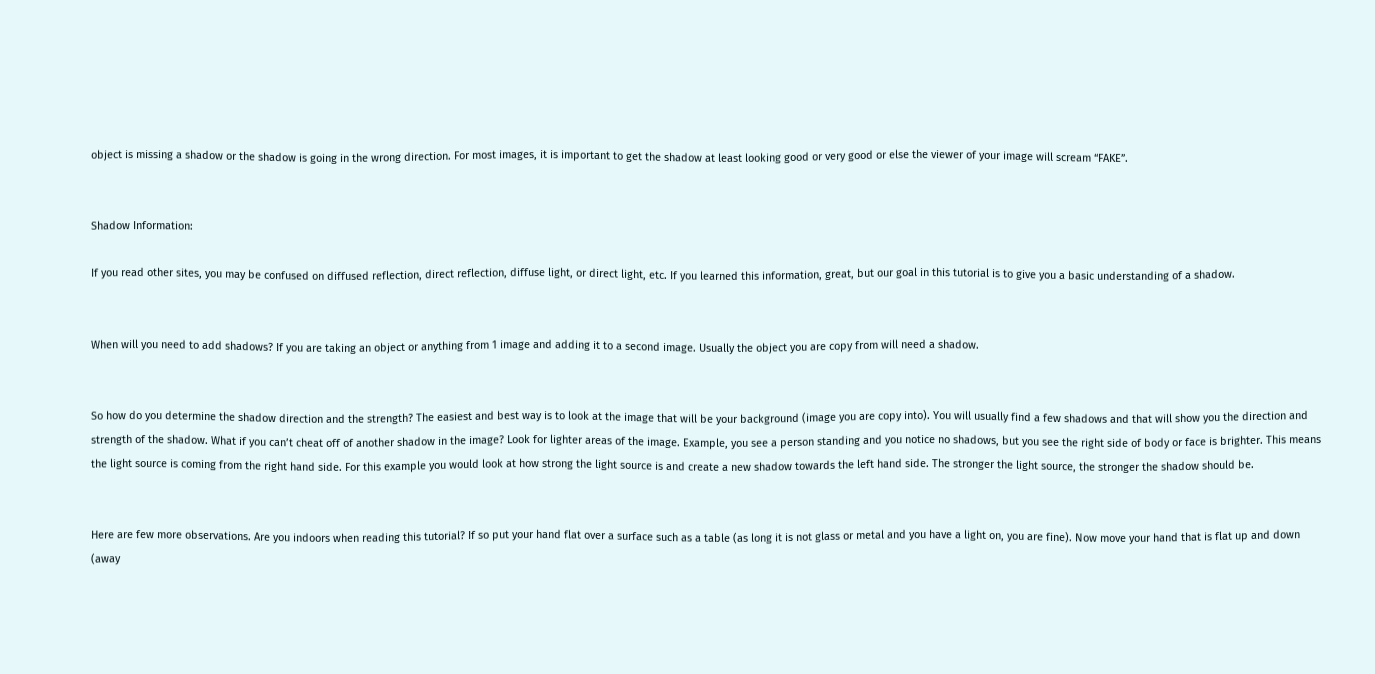object is missing a shadow or the shadow is going in the wrong direction. For most images, it is important to get the shadow at least looking good or very good or else the viewer of your image will scream “FAKE”.


Shadow Information:

If you read other sites, you may be confused on diffused reflection, direct reflection, diffuse light, or direct light, etc. If you learned this information, great, but our goal in this tutorial is to give you a basic understanding of a shadow.


When will you need to add shadows? If you are taking an object or anything from 1 image and adding it to a second image. Usually the object you are copy from will need a shadow.


So how do you determine the shadow direction and the strength? The easiest and best way is to look at the image that will be your background (image you are copy into). You will usually find a few shadows and that will show you the direction and strength of the shadow. What if you can’t cheat off of another shadow in the image? Look for lighter areas of the image. Example, you see a person standing and you notice no shadows, but you see the right side of body or face is brighter. This means the light source is coming from the right hand side. For this example you would look at how strong the light source is and create a new shadow towards the left hand side. The stronger the light source, the stronger the shadow should be.


Here are few more observations. Are you indoors when reading this tutorial? If so put your hand flat over a surface such as a table (as long it is not glass or metal and you have a light on, you are fine). Now move your hand that is flat up and down (away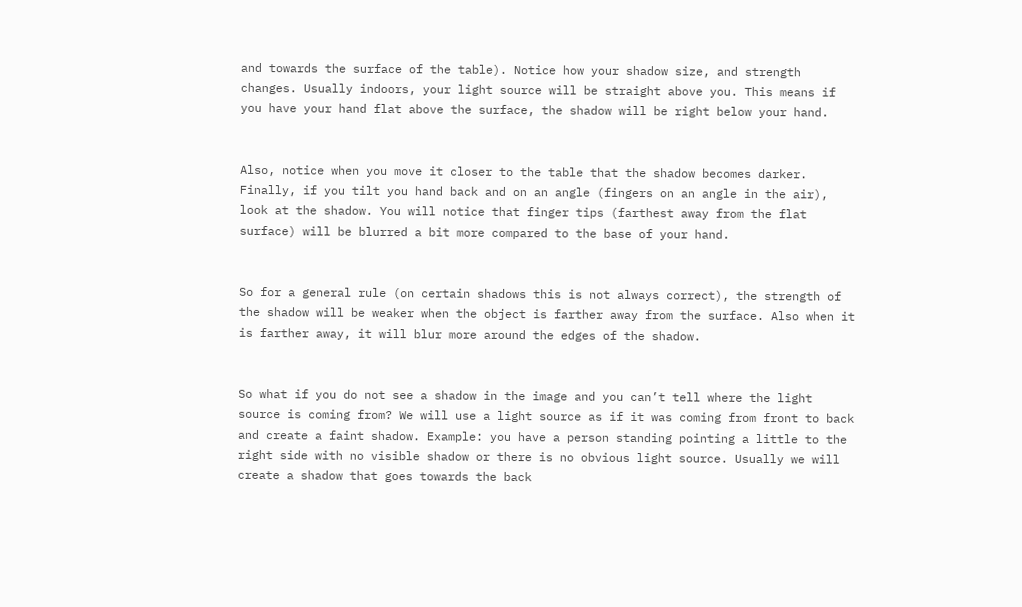and towards the surface of the table). Notice how your shadow size, and strength changes. Usually indoors, your light source will be straight above you. This means if you have your hand flat above the surface, the shadow will be right below your hand.


Also, notice when you move it closer to the table that the shadow becomes darker. Finally, if you tilt you hand back and on an angle (fingers on an angle in the air), look at the shadow. You will notice that finger tips (farthest away from the flat surface) will be blurred a bit more compared to the base of your hand.


So for a general rule (on certain shadows this is not always correct), the strength of the shadow will be weaker when the object is farther away from the surface. Also when it is farther away, it will blur more around the edges of the shadow.


So what if you do not see a shadow in the image and you can’t tell where the light source is coming from? We will use a light source as if it was coming from front to back and create a faint shadow. Example: you have a person standing pointing a little to the right side with no visible shadow or there is no obvious light source. Usually we will create a shadow that goes towards the back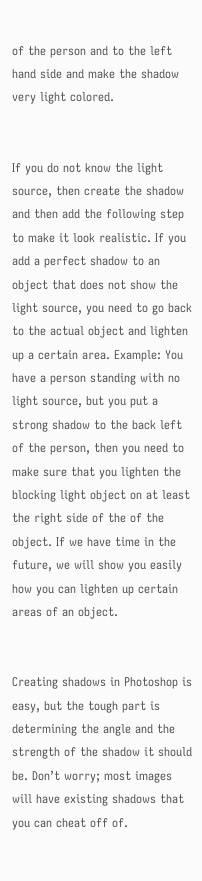of the person and to the left hand side and make the shadow very light colored.


If you do not know the light source, then create the shadow and then add the following step to make it look realistic. If you add a perfect shadow to an object that does not show the light source, you need to go back to the actual object and lighten up a certain area. Example: You have a person standing with no light source, but you put a strong shadow to the back left of the person, then you need to make sure that you lighten the blocking light object on at least the right side of the of the object. If we have time in the future, we will show you easily how you can lighten up certain areas of an object.


Creating shadows in Photoshop is easy, but the tough part is determining the angle and the strength of the shadow it should be. Don’t worry; most images will have existing shadows that you can cheat off of.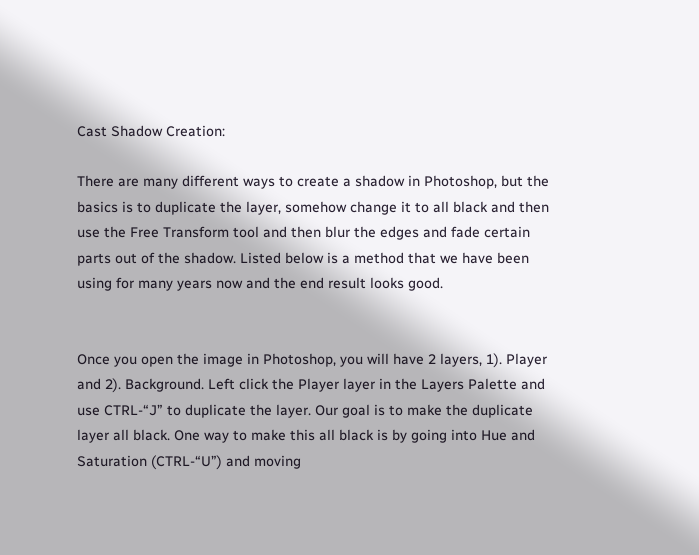Cast Shadow Creation:

There are many different ways to create a shadow in Photoshop, but the basics is to duplicate the layer, somehow change it to all black and then use the Free Transform tool and then blur the edges and fade certain parts out of the shadow. Listed below is a method that we have been using for many years now and the end result looks good.


Once you open the image in Photoshop, you will have 2 layers, 1). Player and 2). Background. Left click the Player layer in the Layers Palette and use CTRL-“J” to duplicate the layer. Our goal is to make the duplicate layer all black. One way to make this all black is by going into Hue and Saturation (CTRL-“U”) and moving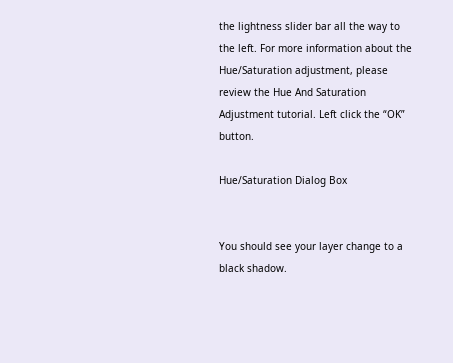the lightness slider bar all the way to the left. For more information about the Hue/Saturation adjustment, please review the Hue And Saturation Adjustment tutorial. Left click the “OK” button.

Hue/Saturation Dialog Box


You should see your layer change to a black shadow.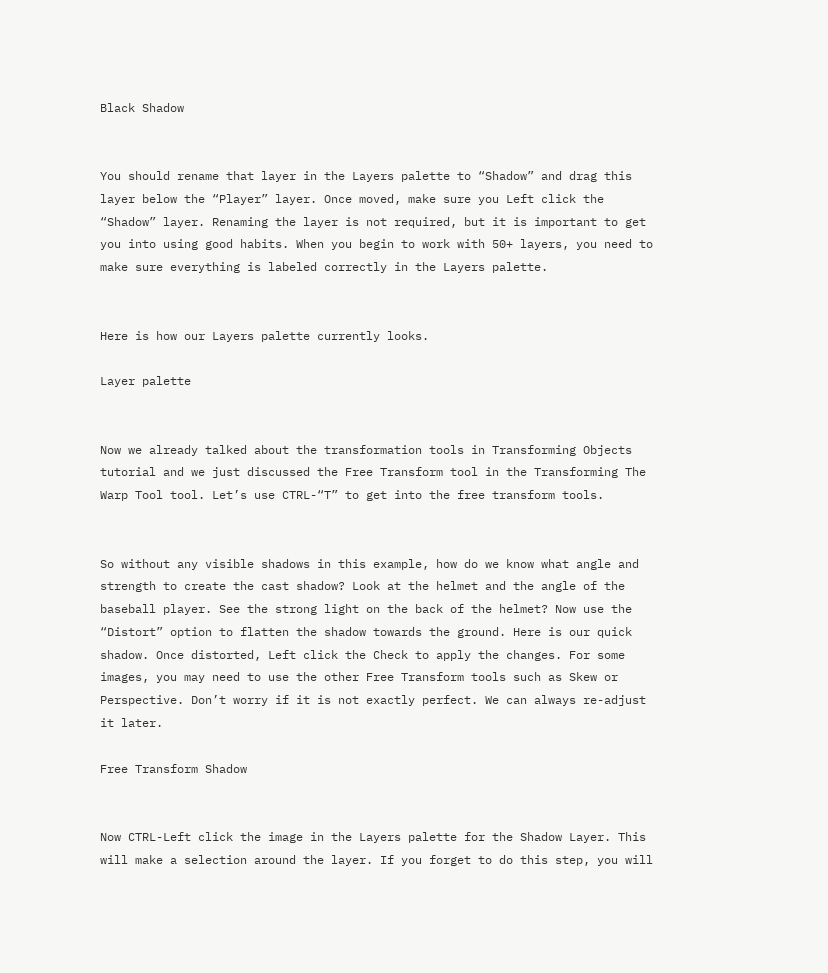Black Shadow


You should rename that layer in the Layers palette to “Shadow” and drag this layer below the “Player” layer. Once moved, make sure you Left click the “Shadow” layer. Renaming the layer is not required, but it is important to get you into using good habits. When you begin to work with 50+ layers, you need to make sure everything is labeled correctly in the Layers palette.


Here is how our Layers palette currently looks.

Layer palette


Now we already talked about the transformation tools in Transforming Objects tutorial and we just discussed the Free Transform tool in the Transforming The Warp Tool tool. Let’s use CTRL-“T” to get into the free transform tools.


So without any visible shadows in this example, how do we know what angle and strength to create the cast shadow? Look at the helmet and the angle of the baseball player. See the strong light on the back of the helmet? Now use the “Distort” option to flatten the shadow towards the ground. Here is our quick shadow. Once distorted, Left click the Check to apply the changes. For some images, you may need to use the other Free Transform tools such as Skew or Perspective. Don’t worry if it is not exactly perfect. We can always re-adjust it later.

Free Transform Shadow


Now CTRL-Left click the image in the Layers palette for the Shadow Layer. This will make a selection around the layer. If you forget to do this step, you will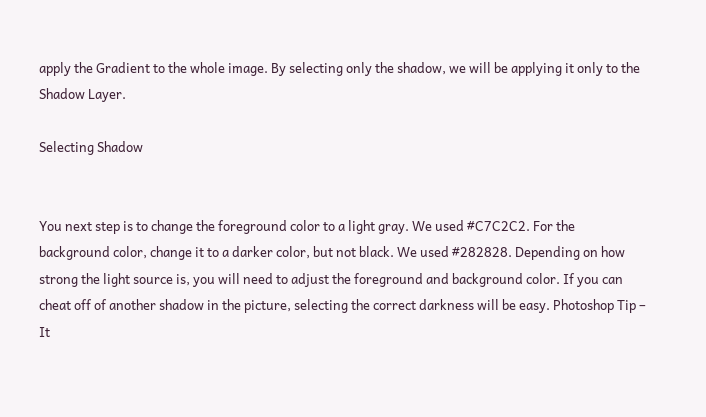apply the Gradient to the whole image. By selecting only the shadow, we will be applying it only to the Shadow Layer.

Selecting Shadow


You next step is to change the foreground color to a light gray. We used #C7C2C2. For the background color, change it to a darker color, but not black. We used #282828. Depending on how strong the light source is, you will need to adjust the foreground and background color. If you can cheat off of another shadow in the picture, selecting the correct darkness will be easy. Photoshop Tip – It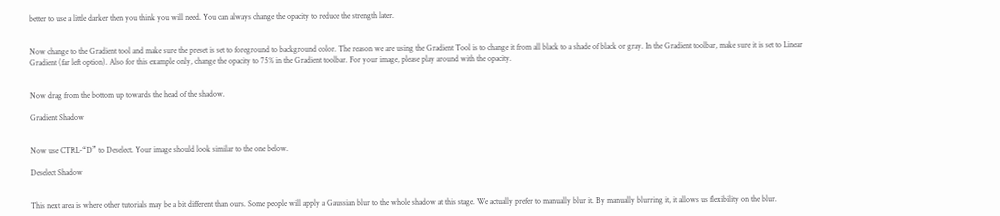better to use a little darker then you think you will need. You can always change the opacity to reduce the strength later.


Now change to the Gradient tool and make sure the preset is set to foreground to background color. The reason we are using the Gradient Tool is to change it from all black to a shade of black or gray. In the Gradient toolbar, make sure it is set to Linear Gradient (far left option). Also for this example only, change the opacity to 75% in the Gradient toolbar. For your image, please play around with the opacity.


Now drag from the bottom up towards the head of the shadow.

Gradient Shadow


Now use CTRL-“D” to Deselect. Your image should look similar to the one below.

Deselect Shadow


This next area is where other tutorials may be a bit different than ours. Some people will apply a Gaussian blur to the whole shadow at this stage. We actually prefer to manually blur it. By manually blurring it, it allows us flexibility on the blur.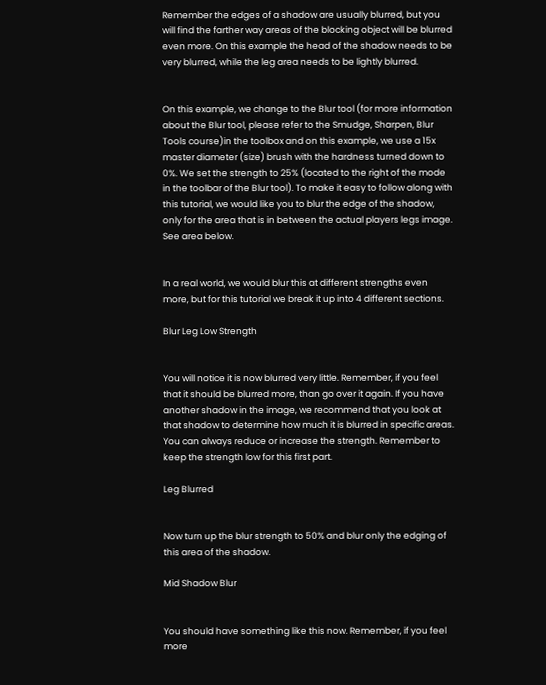Remember the edges of a shadow are usually blurred, but you will find the farther way areas of the blocking object will be blurred even more. On this example the head of the shadow needs to be very blurred, while the leg area needs to be lightly blurred.


On this example, we change to the Blur tool (for more information about the Blur tool, please refer to the Smudge, Sharpen, Blur Tools course)in the toolbox and on this example, we use a 15x master diameter (size) brush with the hardness turned down to 0%. We set the strength to 25% (located to the right of the mode in the toolbar of the Blur tool). To make it easy to follow along with this tutorial, we would like you to blur the edge of the shadow, only for the area that is in between the actual players legs image. See area below.


In a real world, we would blur this at different strengths even more, but for this tutorial we break it up into 4 different sections.

Blur Leg Low Strength


You will notice it is now blurred very little. Remember, if you feel that it should be blurred more, than go over it again. If you have another shadow in the image, we recommend that you look at that shadow to determine how much it is blurred in specific areas. You can always reduce or increase the strength. Remember to keep the strength low for this first part.

Leg Blurred


Now turn up the blur strength to 50% and blur only the edging of this area of the shadow.

Mid Shadow Blur


You should have something like this now. Remember, if you feel more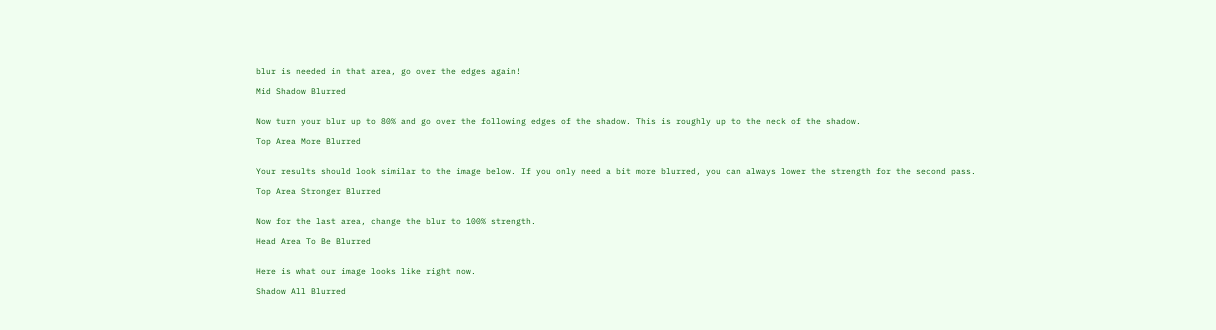blur is needed in that area, go over the edges again!

Mid Shadow Blurred


Now turn your blur up to 80% and go over the following edges of the shadow. This is roughly up to the neck of the shadow.

Top Area More Blurred


Your results should look similar to the image below. If you only need a bit more blurred, you can always lower the strength for the second pass.

Top Area Stronger Blurred


Now for the last area, change the blur to 100% strength.

Head Area To Be Blurred


Here is what our image looks like right now.

Shadow All Blurred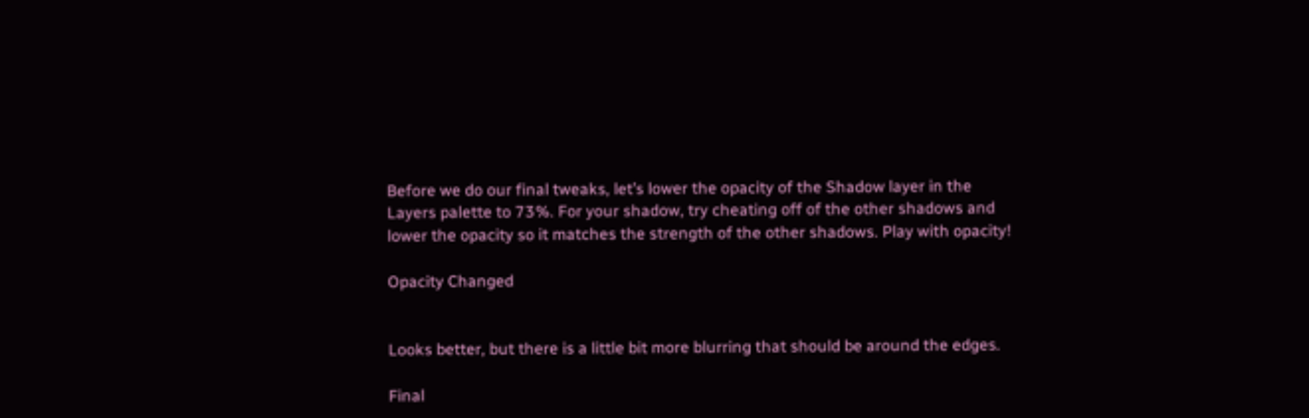Before we do our final tweaks, let’s lower the opacity of the Shadow layer in the Layers palette to 73%. For your shadow, try cheating off of the other shadows and lower the opacity so it matches the strength of the other shadows. Play with opacity!

Opacity Changed


Looks better, but there is a little bit more blurring that should be around the edges.

Final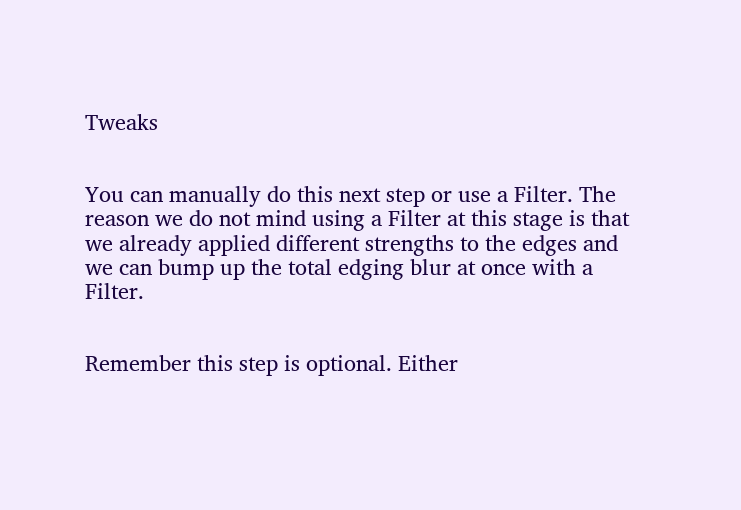Tweaks


You can manually do this next step or use a Filter. The reason we do not mind using a Filter at this stage is that we already applied different strengths to the edges and we can bump up the total edging blur at once with a Filter.


Remember this step is optional. Either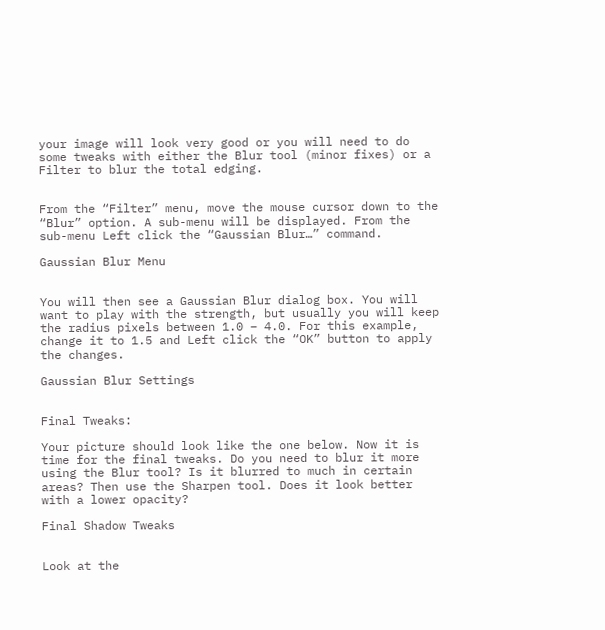your image will look very good or you will need to do some tweaks with either the Blur tool (minor fixes) or a Filter to blur the total edging.


From the “Filter” menu, move the mouse cursor down to the “Blur” option. A sub-menu will be displayed. From the sub-menu Left click the “Gaussian Blur…” command.

Gaussian Blur Menu


You will then see a Gaussian Blur dialog box. You will want to play with the strength, but usually you will keep the radius pixels between 1.0 – 4.0. For this example, change it to 1.5 and Left click the “OK” button to apply the changes.

Gaussian Blur Settings


Final Tweaks:

Your picture should look like the one below. Now it is time for the final tweaks. Do you need to blur it more using the Blur tool? Is it blurred to much in certain areas? Then use the Sharpen tool. Does it look better with a lower opacity?

Final Shadow Tweaks


Look at the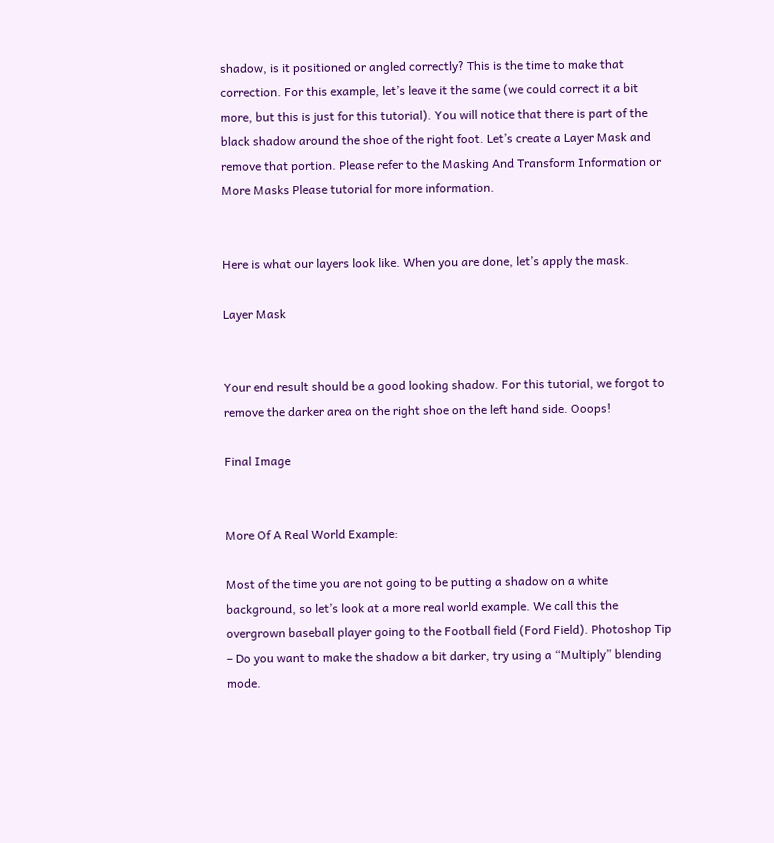shadow, is it positioned or angled correctly? This is the time to make that correction. For this example, let’s leave it the same (we could correct it a bit more, but this is just for this tutorial). You will notice that there is part of the black shadow around the shoe of the right foot. Let’s create a Layer Mask and remove that portion. Please refer to the Masking And Transform Information or More Masks Please tutorial for more information.


Here is what our layers look like. When you are done, let’s apply the mask.

Layer Mask


Your end result should be a good looking shadow. For this tutorial, we forgot to remove the darker area on the right shoe on the left hand side. Ooops!

Final Image


More Of A Real World Example:

Most of the time you are not going to be putting a shadow on a white background, so let’s look at a more real world example. We call this the overgrown baseball player going to the Football field (Ford Field). Photoshop Tip – Do you want to make the shadow a bit darker, try using a “Multiply” blending mode.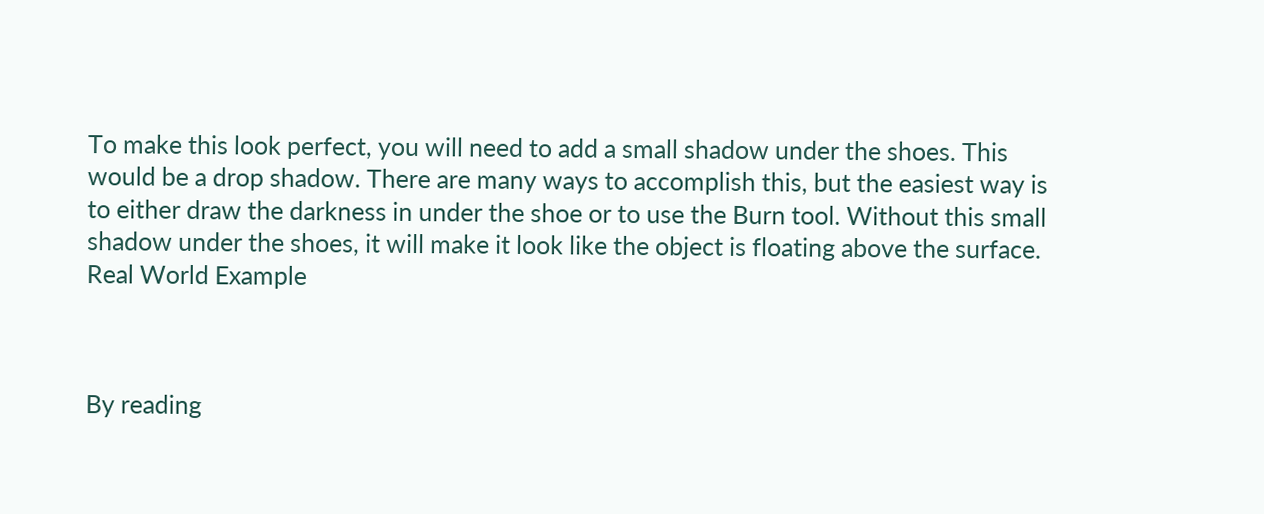To make this look perfect, you will need to add a small shadow under the shoes. This would be a drop shadow. There are many ways to accomplish this, but the easiest way is to either draw the darkness in under the shoe or to use the Burn tool. Without this small shadow under the shoes, it will make it look like the object is floating above the surface.
Real World Example



By reading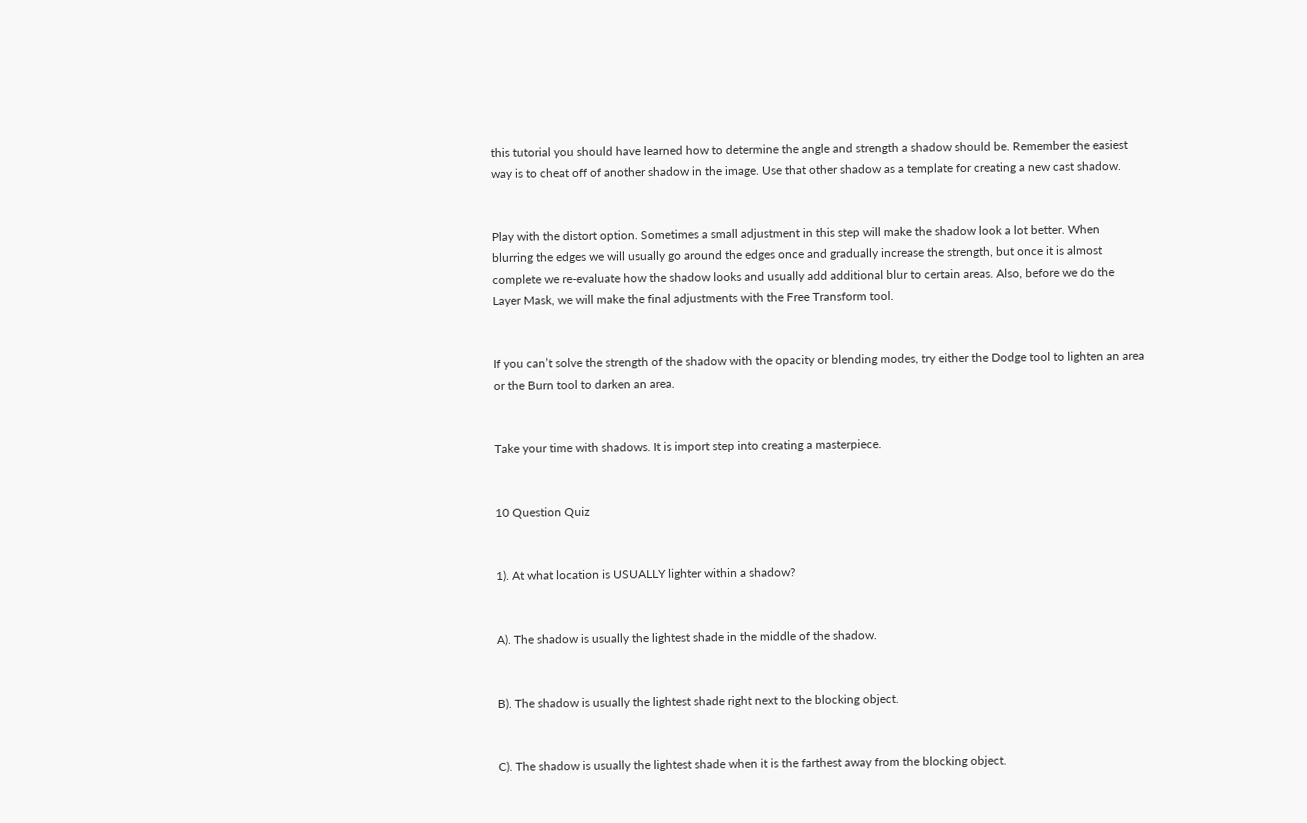this tutorial you should have learned how to determine the angle and strength a shadow should be. Remember the easiest way is to cheat off of another shadow in the image. Use that other shadow as a template for creating a new cast shadow.


Play with the distort option. Sometimes a small adjustment in this step will make the shadow look a lot better. When blurring the edges we will usually go around the edges once and gradually increase the strength, but once it is almost complete we re-evaluate how the shadow looks and usually add additional blur to certain areas. Also, before we do the Layer Mask, we will make the final adjustments with the Free Transform tool.


If you can’t solve the strength of the shadow with the opacity or blending modes, try either the Dodge tool to lighten an area or the Burn tool to darken an area.


Take your time with shadows. It is import step into creating a masterpiece.


10 Question Quiz


1). At what location is USUALLY lighter within a shadow?


A). The shadow is usually the lightest shade in the middle of the shadow.


B). The shadow is usually the lightest shade right next to the blocking object.


C). The shadow is usually the lightest shade when it is the farthest away from the blocking object.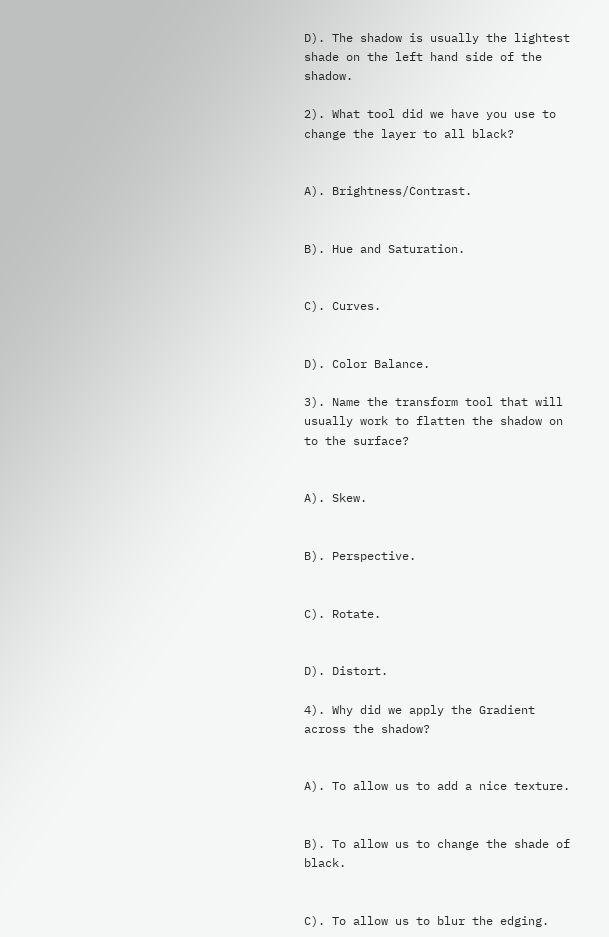D). The shadow is usually the lightest shade on the left hand side of the shadow.

2). What tool did we have you use to change the layer to all black?


A). Brightness/Contrast.


B). Hue and Saturation.


C). Curves.


D). Color Balance.

3). Name the transform tool that will usually work to flatten the shadow on to the surface?


A). Skew.


B). Perspective.


C). Rotate.


D). Distort.

4). Why did we apply the Gradient across the shadow?


A). To allow us to add a nice texture.


B). To allow us to change the shade of black.


C). To allow us to blur the edging.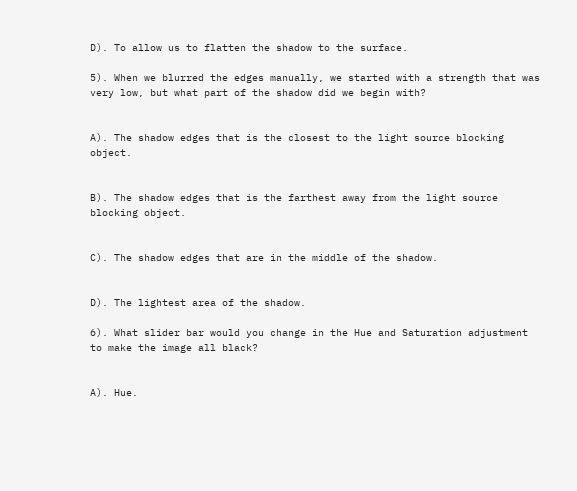D). To allow us to flatten the shadow to the surface.

5). When we blurred the edges manually, we started with a strength that was very low, but what part of the shadow did we begin with?


A). The shadow edges that is the closest to the light source blocking object.


B). The shadow edges that is the farthest away from the light source blocking object.


C). The shadow edges that are in the middle of the shadow.


D). The lightest area of the shadow.

6). What slider bar would you change in the Hue and Saturation adjustment to make the image all black?


A). Hue.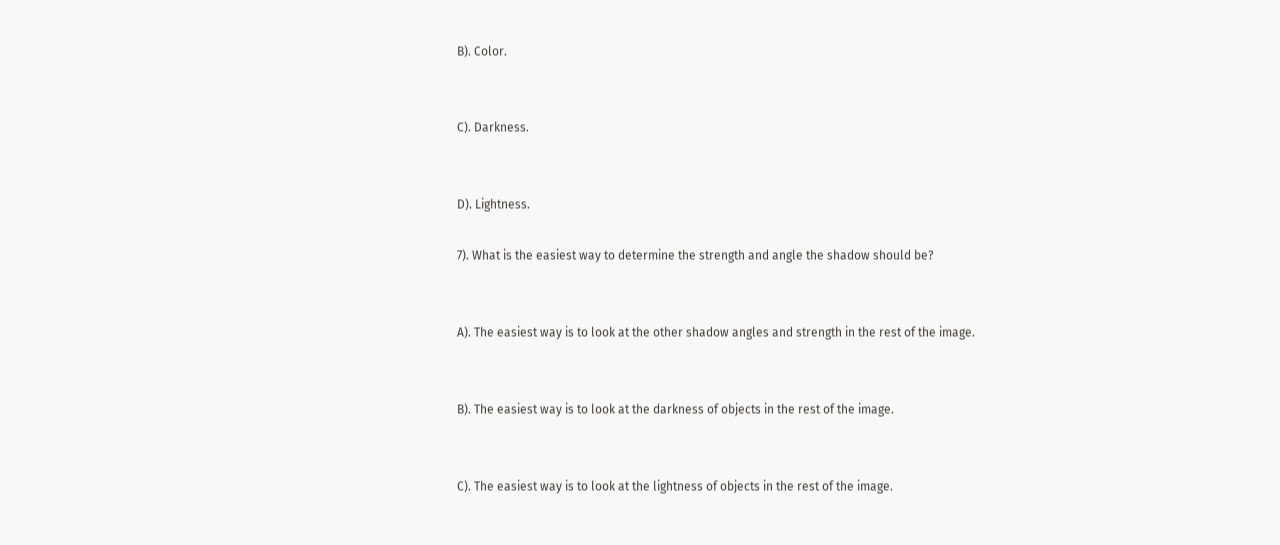B). Color.


C). Darkness.


D). Lightness.

7). What is the easiest way to determine the strength and angle the shadow should be?


A). The easiest way is to look at the other shadow angles and strength in the rest of the image.


B). The easiest way is to look at the darkness of objects in the rest of the image.


C). The easiest way is to look at the lightness of objects in the rest of the image.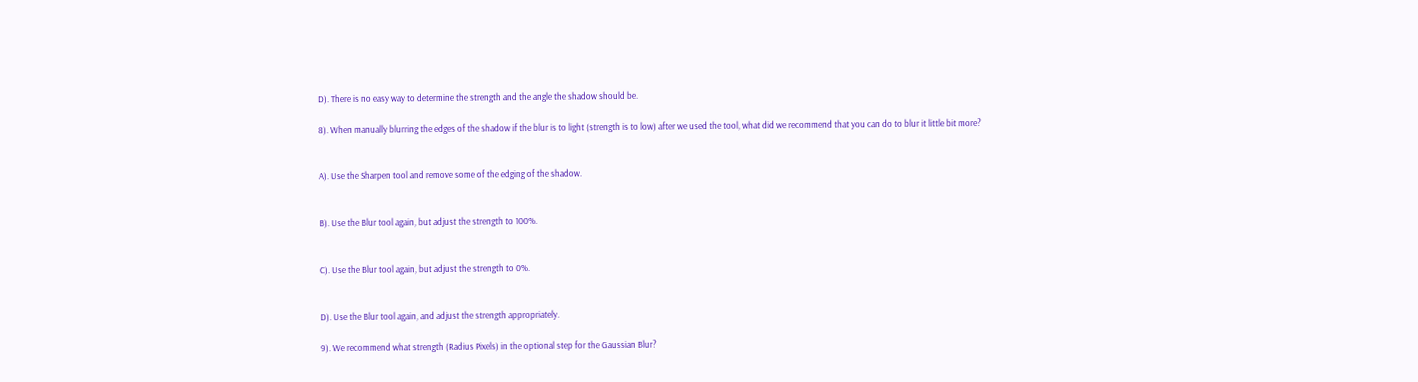D). There is no easy way to determine the strength and the angle the shadow should be.

8). When manually blurring the edges of the shadow if the blur is to light (strength is to low) after we used the tool, what did we recommend that you can do to blur it little bit more?


A). Use the Sharpen tool and remove some of the edging of the shadow.


B). Use the Blur tool again, but adjust the strength to 100%.


C). Use the Blur tool again, but adjust the strength to 0%.


D). Use the Blur tool again, and adjust the strength appropriately.

9). We recommend what strength (Radius Pixels) in the optional step for the Gaussian Blur?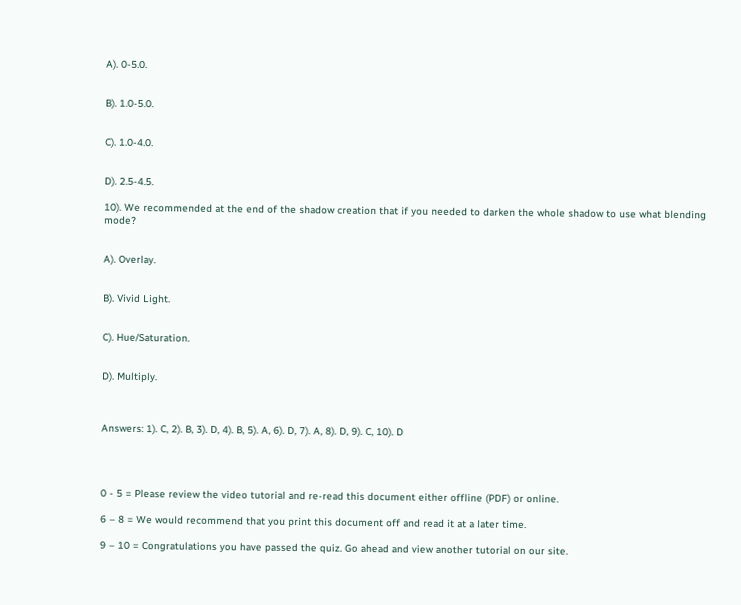A). 0-5.0.


B). 1.0-5.0.


C). 1.0-4.0.


D). 2.5-4.5.

10). We recommended at the end of the shadow creation that if you needed to darken the whole shadow to use what blending mode?


A). Overlay.


B). Vivid Light.


C). Hue/Saturation.


D). Multiply.



Answers: 1). C, 2). B, 3). D, 4). B, 5). A, 6). D, 7). A, 8). D, 9). C, 10). D




0 - 5 = Please review the video tutorial and re-read this document either offline (PDF) or online.

6 – 8 = We would recommend that you print this document off and read it at a later time.

9 – 10 = Congratulations you have passed the quiz. Go ahead and view another tutorial on our site.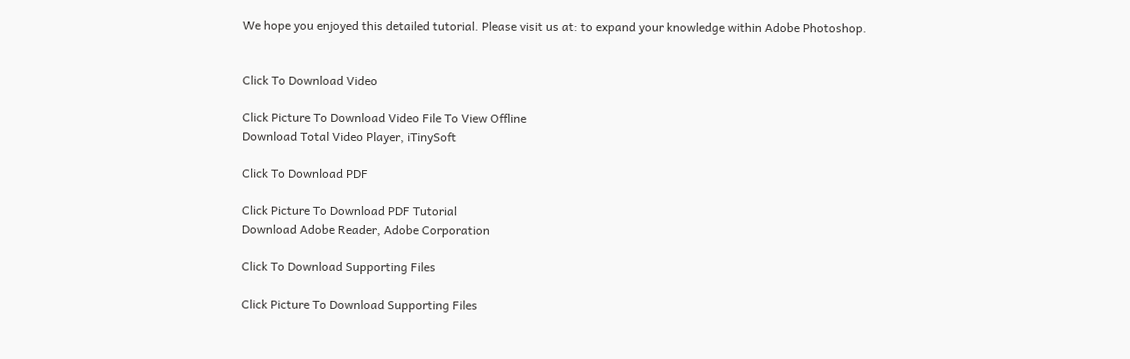We hope you enjoyed this detailed tutorial. Please visit us at: to expand your knowledge within Adobe Photoshop.


Click To Download Video

Click Picture To Download Video File To View Offline
Download Total Video Player, iTinySoft

Click To Download PDF

Click Picture To Download PDF Tutorial
Download Adobe Reader, Adobe Corporation

Click To Download Supporting Files

Click Picture To Download Supporting Files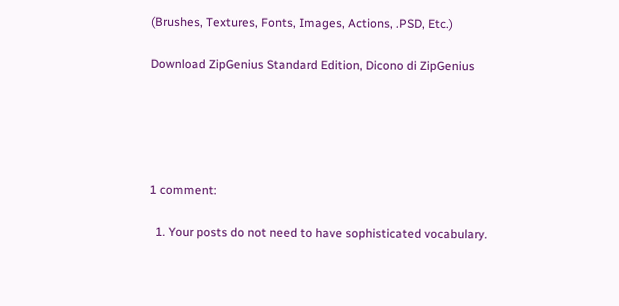(Brushes, Textures, Fonts, Images, Actions, .PSD, Etc.)

Download ZipGenius Standard Edition, Dicono di ZipGenius





1 comment:

  1. Your posts do not need to have sophisticated vocabulary.